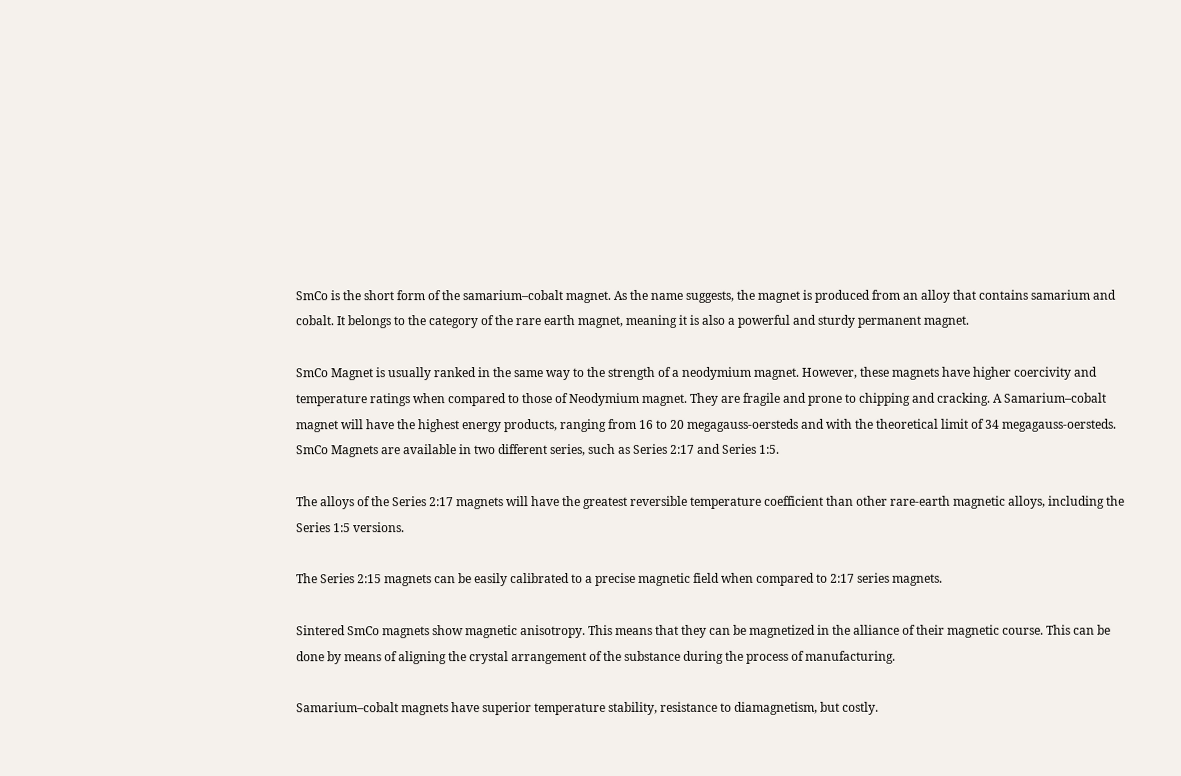SmCo is the short form of the samarium–cobalt magnet. As the name suggests, the magnet is produced from an alloy that contains samarium and cobalt. It belongs to the category of the rare earth magnet, meaning it is also a powerful and sturdy permanent magnet.

SmCo Magnet is usually ranked in the same way to the strength of a neodymium magnet. However, these magnets have higher coercivity and temperature ratings when compared to those of Neodymium magnet. They are fragile and prone to chipping and cracking. A Samarium–cobalt magnet will have the highest energy products, ranging from 16 to 20 megagauss-oersteds and with the theoretical limit of 34 megagauss-oersteds. SmCo Magnets are available in two different series, such as Series 2:17 and Series 1:5.

The alloys of the Series 2:17 magnets will have the greatest reversible temperature coefficient than other rare-earth magnetic alloys, including the Series 1:5 versions.

The Series 2:15 magnets can be easily calibrated to a precise magnetic field when compared to 2:17 series magnets.

Sintered SmCo magnets show magnetic anisotropy. This means that they can be magnetized in the alliance of their magnetic course. This can be done by means of aligning the crystal arrangement of the substance during the process of manufacturing.

Samarium–cobalt magnets have superior temperature stability, resistance to diamagnetism, but costly.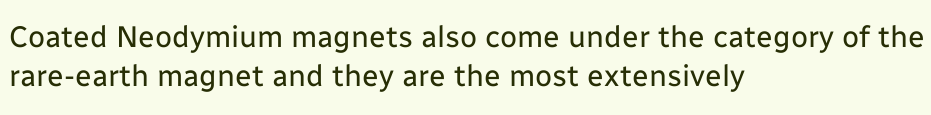Coated Neodymium magnets also come under the category of the rare-earth magnet and they are the most extensively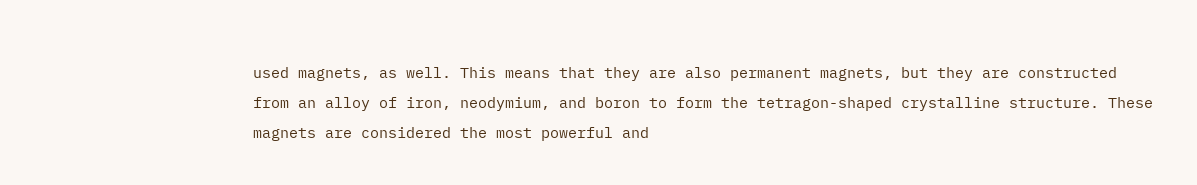used magnets, as well. This means that they are also permanent magnets, but they are constructed from an alloy of iron, neodymium, and boron to form the tetragon-shaped crystalline structure. These magnets are considered the most powerful and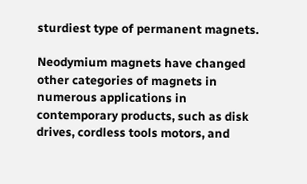sturdiest type of permanent magnets.

Neodymium magnets have changed other categories of magnets in numerous applications in contemporary products, such as disk drives, cordless tools motors, and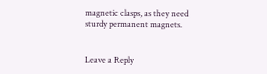magnetic clasps, as they need sturdy permanent magnets.


Leave a Reply